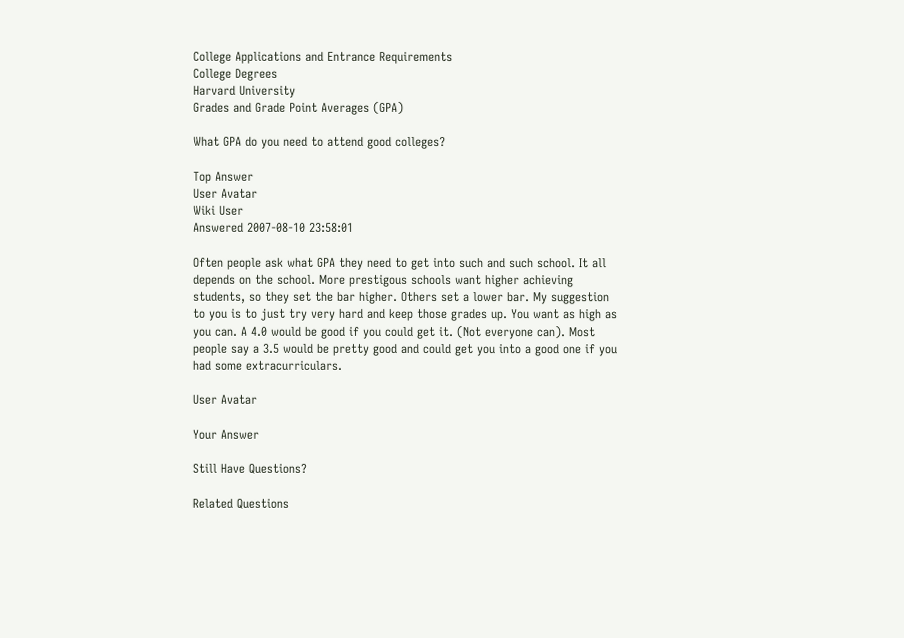College Applications and Entrance Requirements
College Degrees
Harvard University
Grades and Grade Point Averages (GPA)

What GPA do you need to attend good colleges?

Top Answer
User Avatar
Wiki User
Answered 2007-08-10 23:58:01

Often people ask what GPA they need to get into such and such school. It all depends on the school. More prestigous schools want higher achieving students, so they set the bar higher. Others set a lower bar. My suggestion to you is to just try very hard and keep those grades up. You want as high as you can. A 4.0 would be good if you could get it. (Not everyone can). Most people say a 3.5 would be pretty good and could get you into a good one if you had some extracurriculars.

User Avatar

Your Answer

Still Have Questions?

Related Questions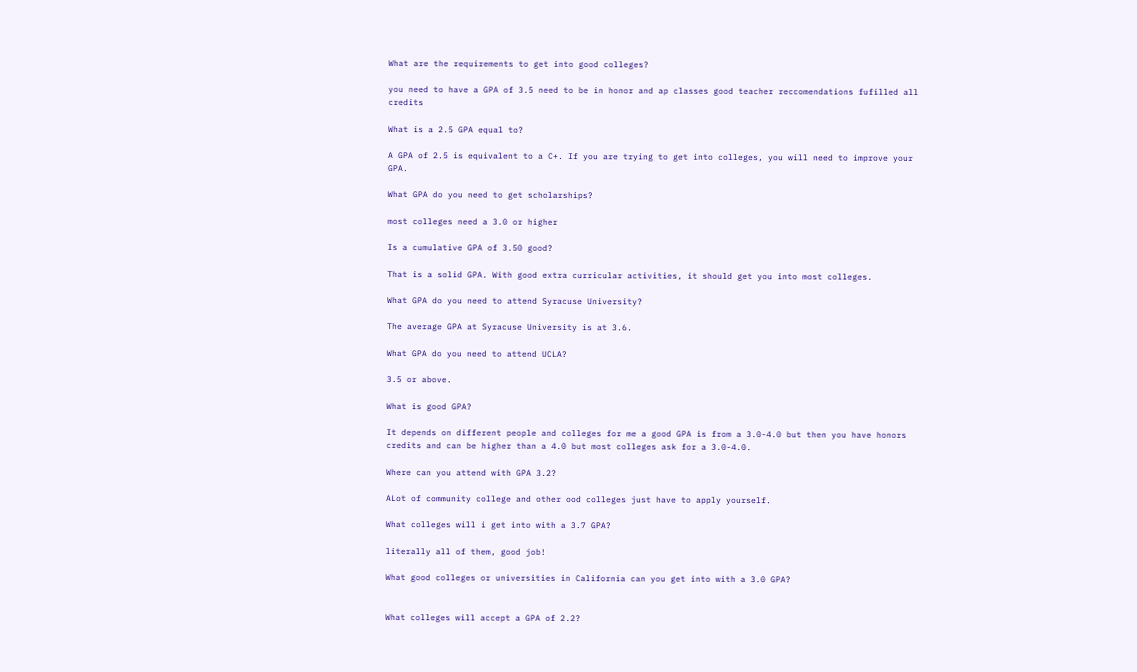What are the requirements to get into good colleges?

you need to have a GPA of 3.5 need to be in honor and ap classes good teacher reccomendations fufilled all credits

What is a 2.5 GPA equal to?

A GPA of 2.5 is equivalent to a C+. If you are trying to get into colleges, you will need to improve your GPA.

What GPA do you need to get scholarships?

most colleges need a 3.0 or higher

Is a cumulative GPA of 3.50 good?

That is a solid GPA. With good extra curricular activities, it should get you into most colleges.

What GPA do you need to attend Syracuse University?

The average GPA at Syracuse University is at 3.6.

What GPA do you need to attend UCLA?

3.5 or above.

What is good GPA?

It depends on different people and colleges for me a good GPA is from a 3.0-4.0 but then you have honors credits and can be higher than a 4.0 but most colleges ask for a 3.0-4.0.

Where can you attend with GPA 3.2?

ALot of community college and other ood colleges just have to apply yourself.

What colleges will i get into with a 3.7 GPA?

literally all of them, good job!

What good colleges or universities in California can you get into with a 3.0 GPA?


What colleges will accept a GPA of 2.2?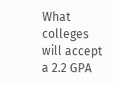What colleges will accept a 2.2 GPA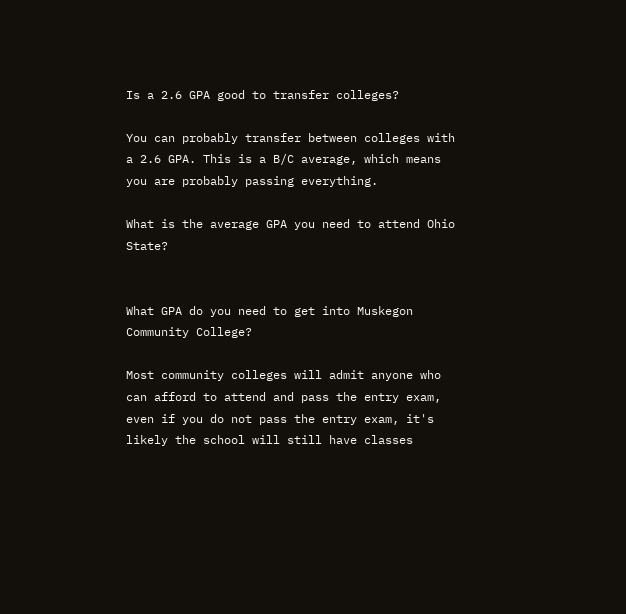Is a 2.6 GPA good to transfer colleges?

You can probably transfer between colleges with a 2.6 GPA. This is a B/C average, which means you are probably passing everything.

What is the average GPA you need to attend Ohio State?


What GPA do you need to get into Muskegon Community College?

Most community colleges will admit anyone who can afford to attend and pass the entry exam, even if you do not pass the entry exam, it's likely the school will still have classes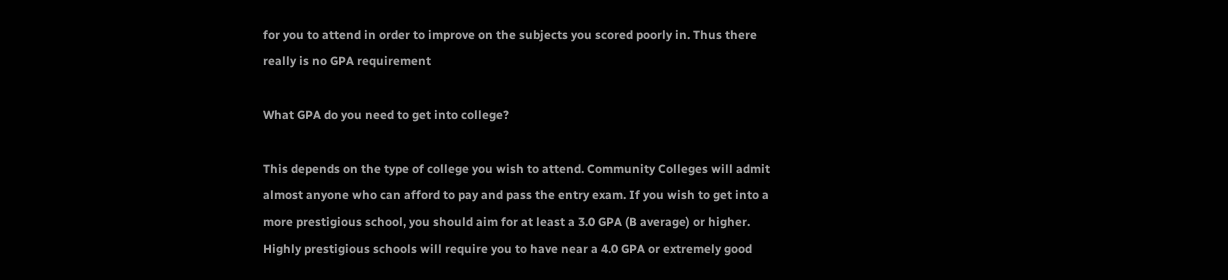for you to attend in order to improve on the subjects you scored poorly in. Thus there really is no GPA requirement

What GPA do you need to get into college?

This depends on the type of college you wish to attend. Community Colleges will admit almost anyone who can afford to pay and pass the entry exam. If you wish to get into a more prestigious school, you should aim for at least a 3.0 GPA (B average) or higher. Highly prestigious schools will require you to have near a 4.0 GPA or extremely good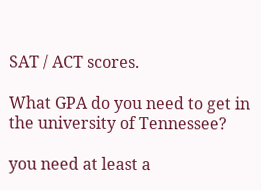SAT / ACT scores.

What GPA do you need to get in the university of Tennessee?

you need at least a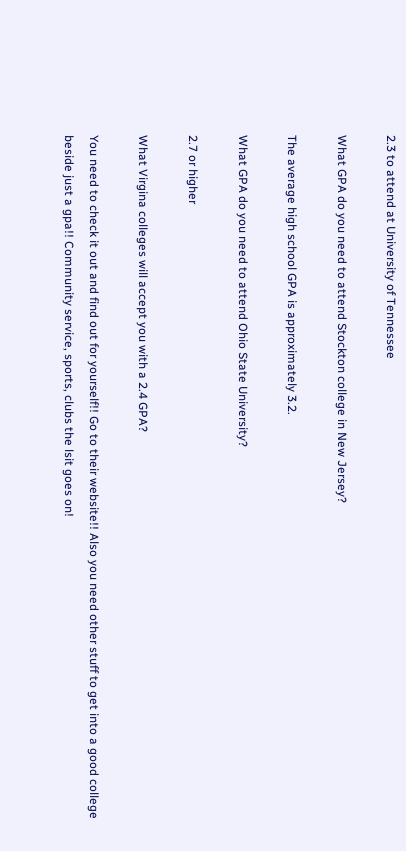2.3 to attend at University of Tennessee

What GPA do you need to attend Stockton college in New Jersey?

The average high school GPA is approximately 3.2.

What GPA do you need to attend Ohio State University?

2.7 or higher

What Virgina colleges will accept you with a 2.4 GPA?

You need to check it out and find out for yourself!! Go to their website!! Also you need other stuff to get into a good college beside just a gpa!! Community service, sports, clubs the lsit goes on!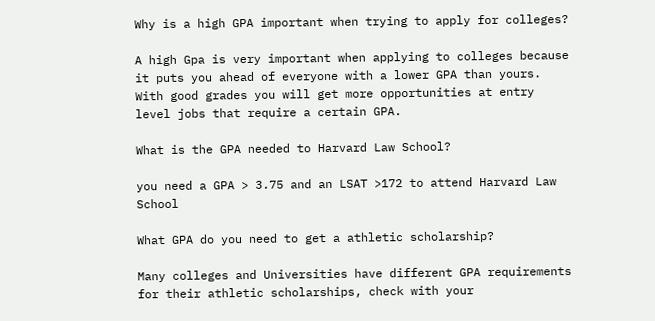Why is a high GPA important when trying to apply for colleges?

A high Gpa is very important when applying to colleges because it puts you ahead of everyone with a lower GPA than yours. With good grades you will get more opportunities at entry level jobs that require a certain GPA.

What is the GPA needed to Harvard Law School?

you need a GPA > 3.75 and an LSAT >172 to attend Harvard Law School

What GPA do you need to get a athletic scholarship?

Many colleges and Universities have different GPA requirements for their athletic scholarships, check with your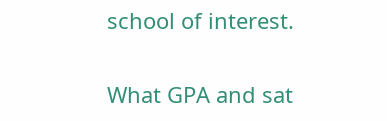school of interest.

What GPA and sat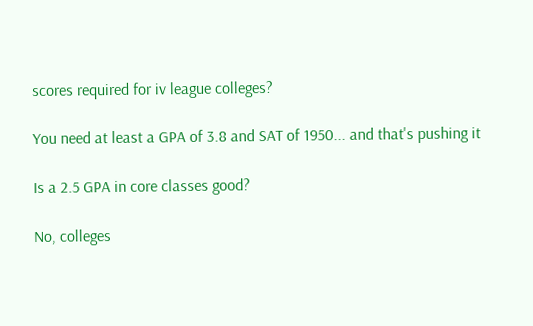scores required for iv league colleges?

You need at least a GPA of 3.8 and SAT of 1950... and that's pushing it

Is a 2.5 GPA in core classes good?

No, colleges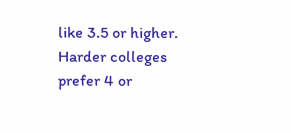like 3.5 or higher. Harder colleges prefer 4 or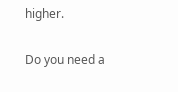higher.

Do you need a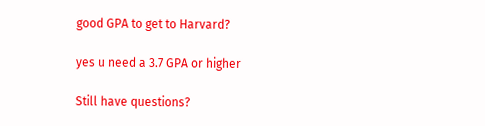good GPA to get to Harvard?

yes u need a 3.7 GPA or higher

Still have questions?